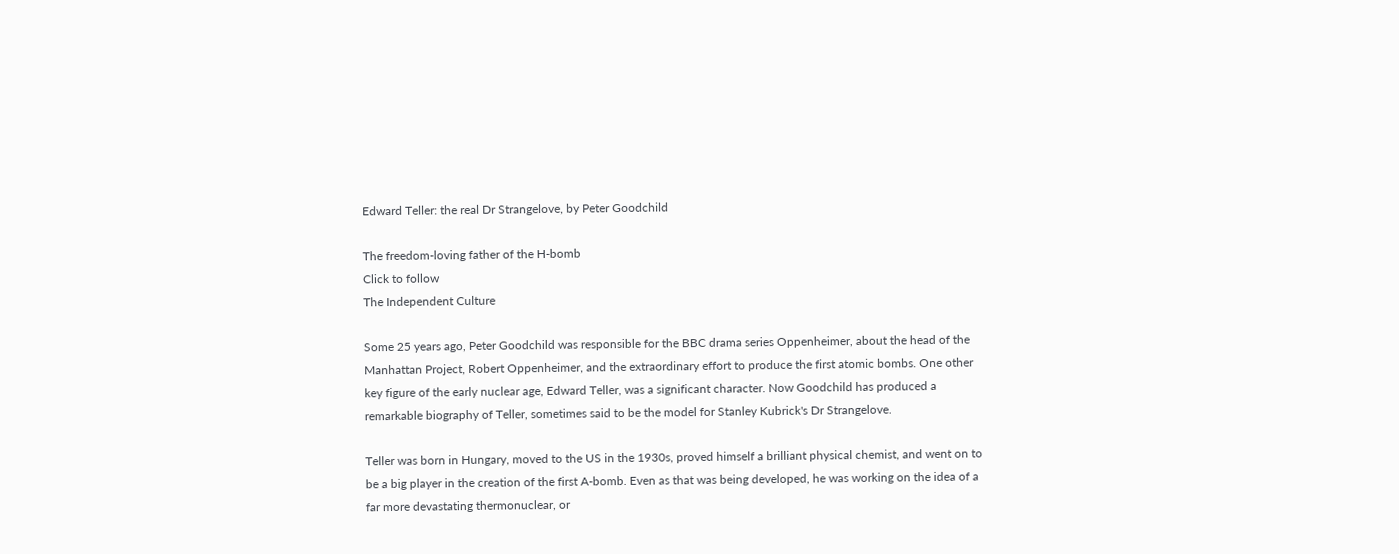Edward Teller: the real Dr Strangelove, by Peter Goodchild

The freedom-loving father of the H-bomb
Click to follow
The Independent Culture

Some 25 years ago, Peter Goodchild was responsible for the BBC drama series Oppenheimer, about the head of the Manhattan Project, Robert Oppenheimer, and the extraordinary effort to produce the first atomic bombs. One other key figure of the early nuclear age, Edward Teller, was a significant character. Now Goodchild has produced a remarkable biography of Teller, sometimes said to be the model for Stanley Kubrick's Dr Strangelove.

Teller was born in Hungary, moved to the US in the 1930s, proved himself a brilliant physical chemist, and went on to be a big player in the creation of the first A-bomb. Even as that was being developed, he was working on the idea of a far more devastating thermonuclear, or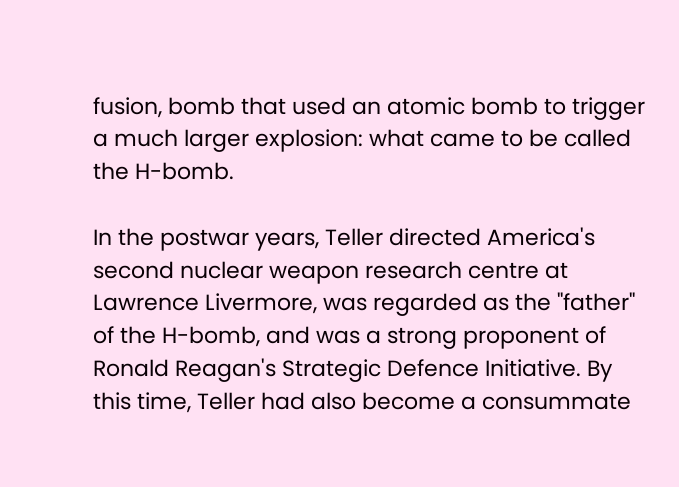fusion, bomb that used an atomic bomb to trigger a much larger explosion: what came to be called the H-bomb.

In the postwar years, Teller directed America's second nuclear weapon research centre at Lawrence Livermore, was regarded as the "father" of the H-bomb, and was a strong proponent of Ronald Reagan's Strategic Defence Initiative. By this time, Teller had also become a consummate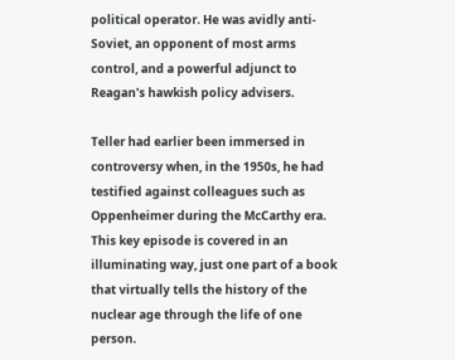political operator. He was avidly anti-Soviet, an opponent of most arms control, and a powerful adjunct to Reagan's hawkish policy advisers.

Teller had earlier been immersed in controversy when, in the 1950s, he had testified against colleagues such as Oppenheimer during the McCarthy era. This key episode is covered in an illuminating way, just one part of a book that virtually tells the history of the nuclear age through the life of one person.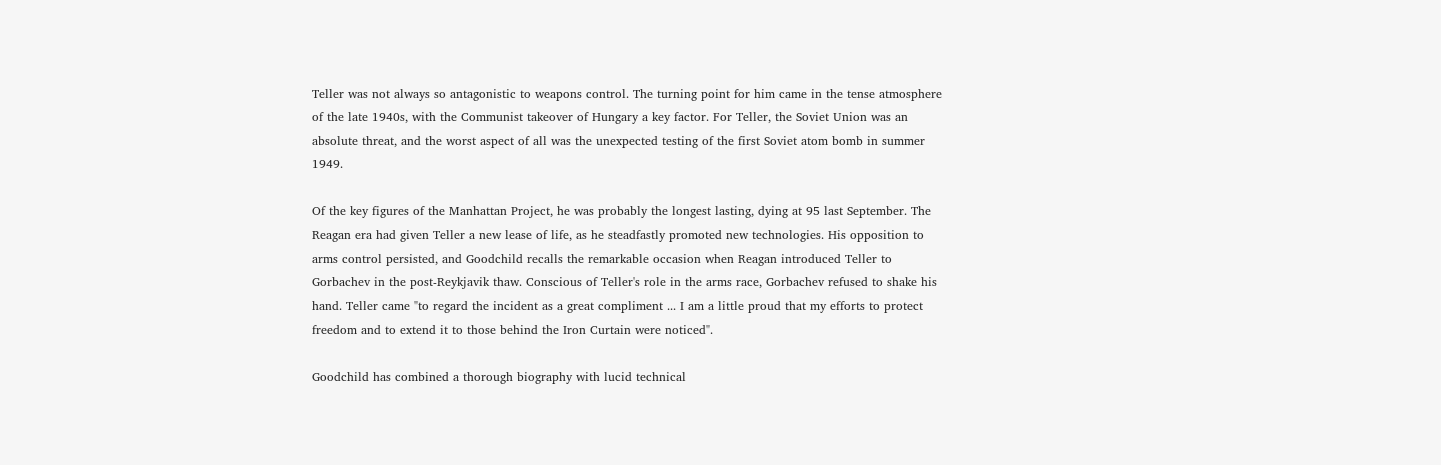Teller was not always so antagonistic to weapons control. The turning point for him came in the tense atmosphere of the late 1940s, with the Communist takeover of Hungary a key factor. For Teller, the Soviet Union was an absolute threat, and the worst aspect of all was the unexpected testing of the first Soviet atom bomb in summer 1949.

Of the key figures of the Manhattan Project, he was probably the longest lasting, dying at 95 last September. The Reagan era had given Teller a new lease of life, as he steadfastly promoted new technologies. His opposition to arms control persisted, and Goodchild recalls the remarkable occasion when Reagan introduced Teller to Gorbachev in the post-Reykjavik thaw. Conscious of Teller's role in the arms race, Gorbachev refused to shake his hand. Teller came "to regard the incident as a great compliment ... I am a little proud that my efforts to protect freedom and to extend it to those behind the Iron Curtain were noticed".

Goodchild has combined a thorough biography with lucid technical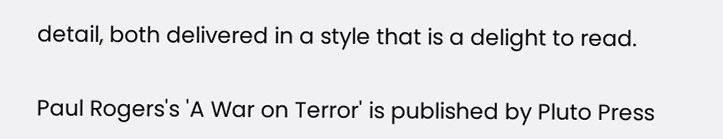detail, both delivered in a style that is a delight to read.

Paul Rogers's 'A War on Terror' is published by Pluto Press